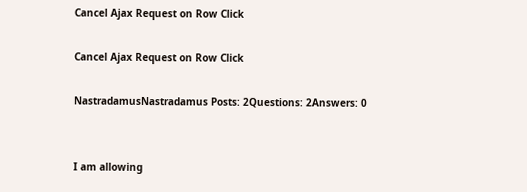Cancel Ajax Request on Row Click

Cancel Ajax Request on Row Click

NastradamusNastradamus Posts: 2Questions: 2Answers: 0


I am allowing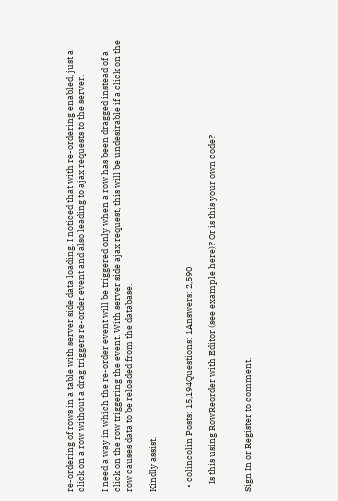re-ordering of rows in a table with server side data loading. I noticed that with re-ordering enabled, just a click on a row without a drag triggers re-order event and also leading to ajax requests to the server.

I need a way in which the re-order event will be triggered only when a row has been dragged instead of a click on the row triggering the event. With server side ajax request, this will be undesirable if a click on the row causes data to be reloaded from the database.

Kindly assist.


  • colincolin Posts: 15,194Questions: 1Answers: 2,590

    Is this using RowReorder with Editor (see example here)? Or is this your own code?


Sign In or Register to comment.